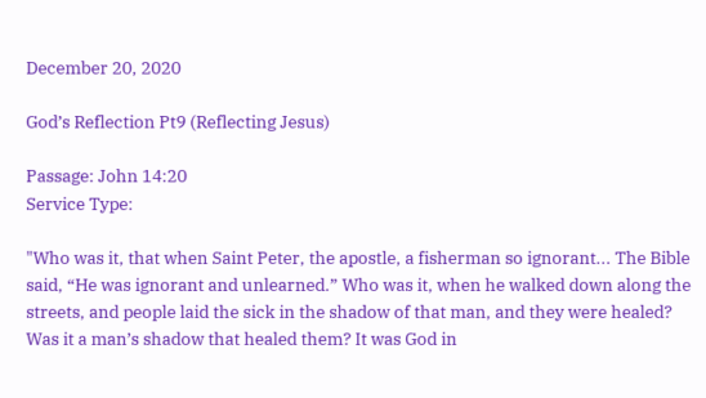December 20, 2020

God’s Reflection Pt9 (Reflecting Jesus)

Passage: John 14:20
Service Type:

"Who was it, that when Saint Peter, the apostle, a fisherman so ignorant... The Bible said, “He was ignorant and unlearned.” Who was it, when he walked down along the streets, and people laid the sick in the shadow of that man, and they were healed? Was it a man’s shadow that healed them? It was God in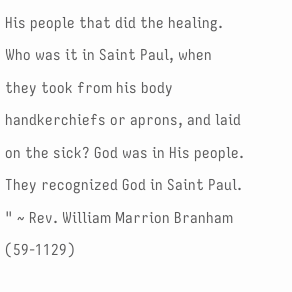His people that did the healing.
Who was it in Saint Paul, when they took from his body handkerchiefs or aprons, and laid on the sick? God was in His people. They recognized God in Saint Paul.
" ~ Rev. William Marrion Branham (59-1129)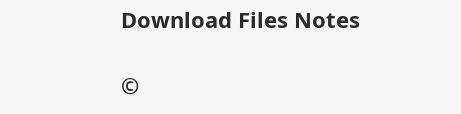Download Files Notes

©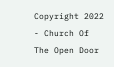Copyright 2022 - Church Of The Open Door